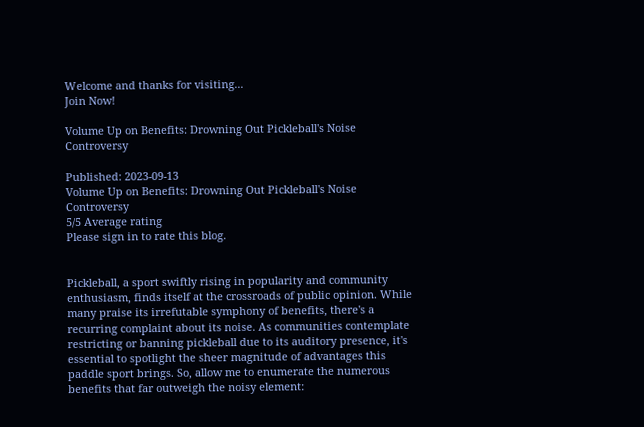Welcome and thanks for visiting...
Join Now!

Volume Up on Benefits: Drowning Out Pickleball's Noise Controversy

Published: 2023-09-13
Volume Up on Benefits: Drowning Out Pickleball's Noise Controversy
5/5 Average rating
Please sign in to rate this blog.


Pickleball, a sport swiftly rising in popularity and community enthusiasm, finds itself at the crossroads of public opinion. While many praise its irrefutable symphony of benefits, there's a recurring complaint about its noise. As communities contemplate restricting or banning pickleball due to its auditory presence, it's essential to spotlight the sheer magnitude of advantages this paddle sport brings. So, allow me to enumerate the numerous benefits that far outweigh the noisy element: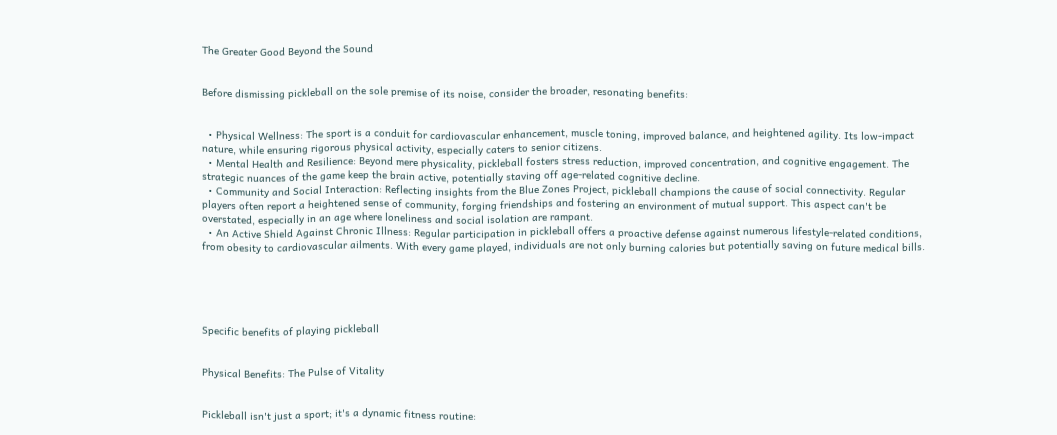The Greater Good Beyond the Sound


Before dismissing pickleball on the sole premise of its noise, consider the broader, resonating benefits:


  • Physical Wellness: The sport is a conduit for cardiovascular enhancement, muscle toning, improved balance, and heightened agility. Its low-impact nature, while ensuring rigorous physical activity, especially caters to senior citizens.
  • Mental Health and Resilience: Beyond mere physicality, pickleball fosters stress reduction, improved concentration, and cognitive engagement. The strategic nuances of the game keep the brain active, potentially staving off age-related cognitive decline.
  • Community and Social Interaction: Reflecting insights from the Blue Zones Project, pickleball champions the cause of social connectivity. Regular players often report a heightened sense of community, forging friendships and fostering an environment of mutual support. This aspect can't be overstated, especially in an age where loneliness and social isolation are rampant.
  • An Active Shield Against Chronic Illness: Regular participation in pickleball offers a proactive defense against numerous lifestyle-related conditions, from obesity to cardiovascular ailments. With every game played, individuals are not only burning calories but potentially saving on future medical bills.





Specific benefits of playing pickleball


Physical Benefits: The Pulse of Vitality


Pickleball isn't just a sport; it's a dynamic fitness routine: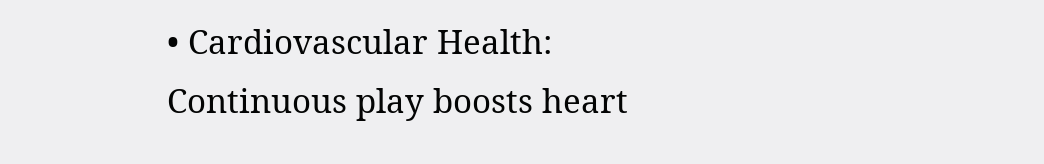• Cardiovascular Health: Continuous play boosts heart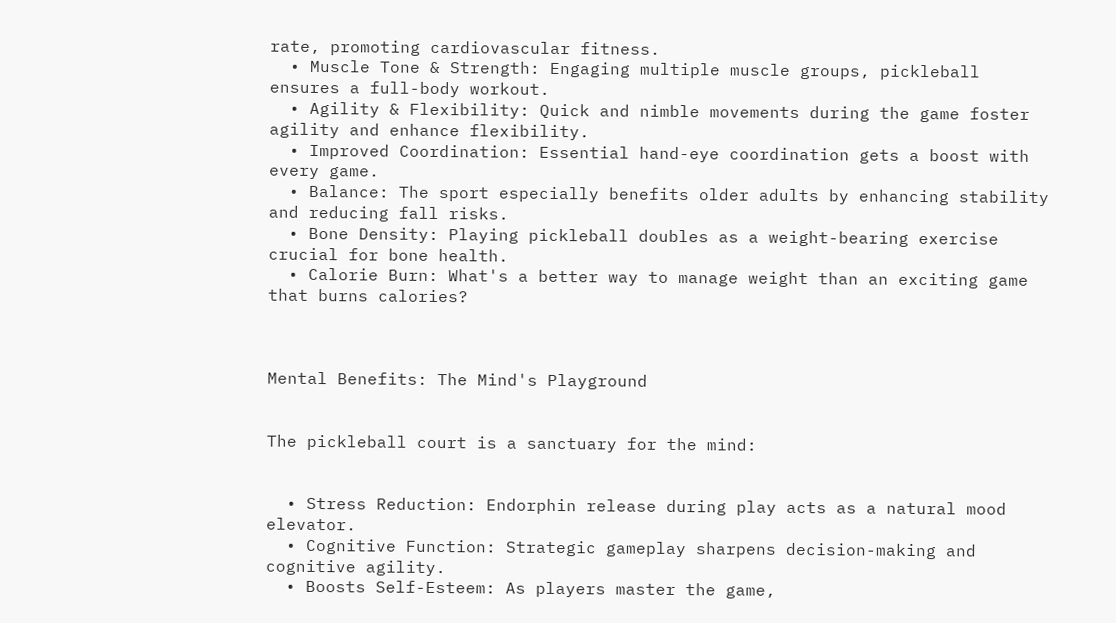rate, promoting cardiovascular fitness.
  • Muscle Tone & Strength: Engaging multiple muscle groups, pickleball ensures a full-body workout.
  • Agility & Flexibility: Quick and nimble movements during the game foster agility and enhance flexibility.
  • Improved Coordination: Essential hand-eye coordination gets a boost with every game.
  • Balance: The sport especially benefits older adults by enhancing stability and reducing fall risks.
  • Bone Density: Playing pickleball doubles as a weight-bearing exercise crucial for bone health.
  • Calorie Burn: What's a better way to manage weight than an exciting game that burns calories?



Mental Benefits: The Mind's Playground


The pickleball court is a sanctuary for the mind:


  • Stress Reduction: Endorphin release during play acts as a natural mood elevator.
  • Cognitive Function: Strategic gameplay sharpens decision-making and cognitive agility.
  • Boosts Self-Esteem: As players master the game,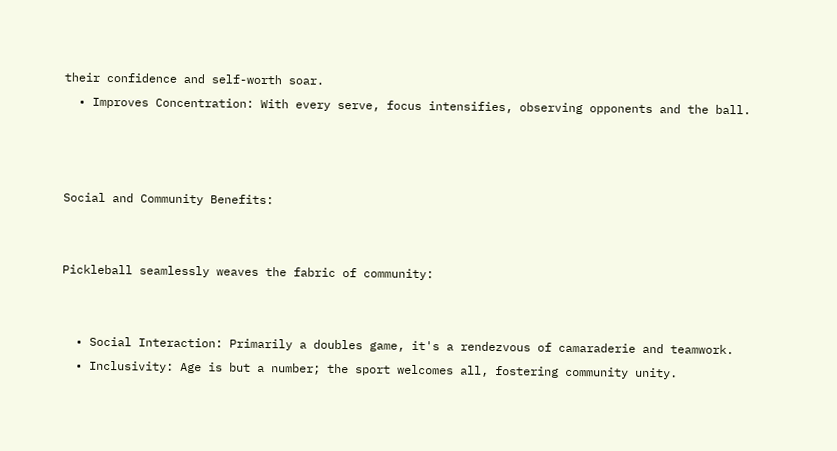their confidence and self-worth soar.
  • Improves Concentration: With every serve, focus intensifies, observing opponents and the ball.



Social and Community Benefits:


Pickleball seamlessly weaves the fabric of community:


  • Social Interaction: Primarily a doubles game, it's a rendezvous of camaraderie and teamwork.
  • Inclusivity: Age is but a number; the sport welcomes all, fostering community unity.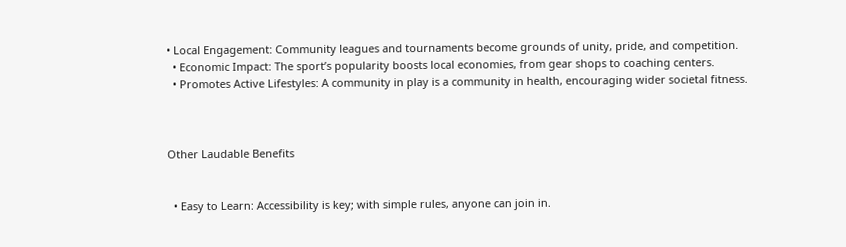• Local Engagement: Community leagues and tournaments become grounds of unity, pride, and competition.
  • Economic Impact: The sport’s popularity boosts local economies, from gear shops to coaching centers.
  • Promotes Active Lifestyles: A community in play is a community in health, encouraging wider societal fitness.



Other Laudable Benefits


  • Easy to Learn: Accessibility is key; with simple rules, anyone can join in.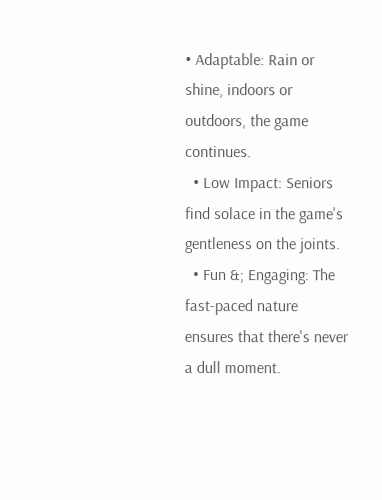• Adaptable: Rain or shine, indoors or outdoors, the game continues.
  • Low Impact: Seniors find solace in the game's gentleness on the joints.
  • Fun &; Engaging: The fast-paced nature ensures that there's never a dull moment.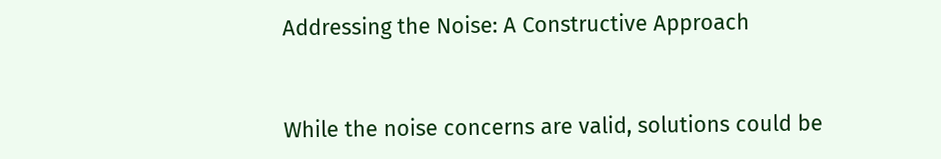Addressing the Noise: A Constructive Approach


While the noise concerns are valid, solutions could be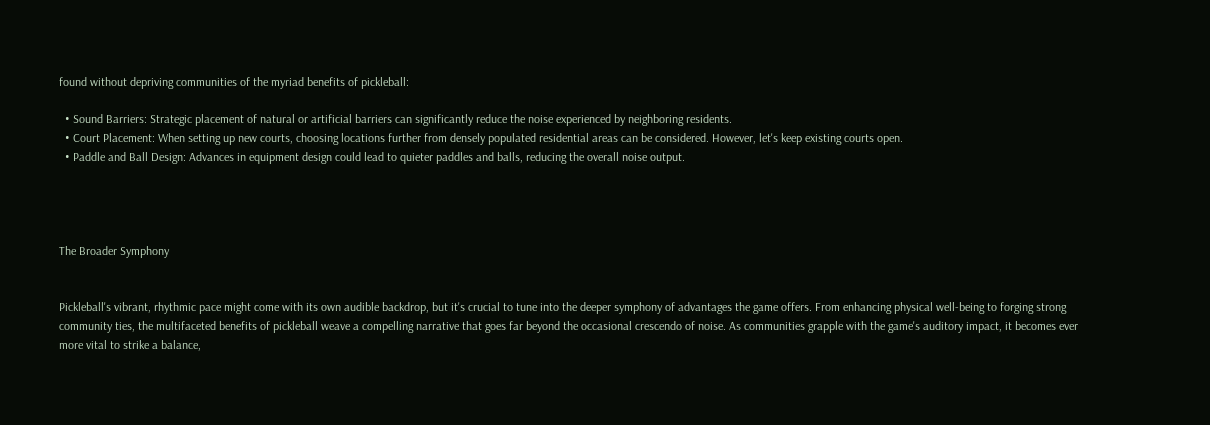found without depriving communities of the myriad benefits of pickleball:

  • Sound Barriers: Strategic placement of natural or artificial barriers can significantly reduce the noise experienced by neighboring residents.
  • Court Placement: When setting up new courts, choosing locations further from densely populated residential areas can be considered. However, let's keep existing courts open.
  • Paddle and Ball Design: Advances in equipment design could lead to quieter paddles and balls, reducing the overall noise output.




The Broader Symphony


Pickleball's vibrant, rhythmic pace might come with its own audible backdrop, but it's crucial to tune into the deeper symphony of advantages the game offers. From enhancing physical well-being to forging strong community ties, the multifaceted benefits of pickleball weave a compelling narrative that goes far beyond the occasional crescendo of noise. As communities grapple with the game's auditory impact, it becomes ever more vital to strike a balance,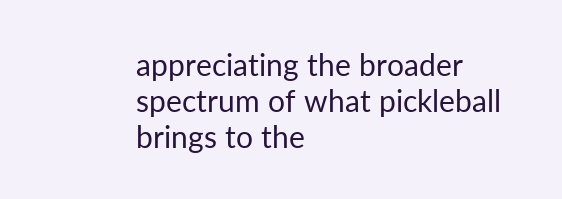appreciating the broader spectrum of what pickleball brings to the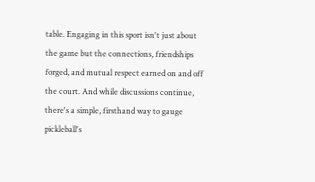table. Engaging in this sport isn't just about the game but the connections, friendships forged, and mutual respect earned on and off the court. And while discussions continue, there's a simple, firsthand way to gauge pickleball's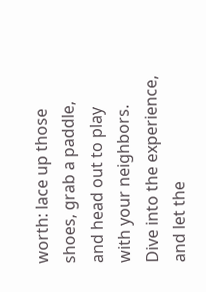worth: lace up those shoes, grab a paddle, and head out to play with your neighbors. Dive into the experience, and let the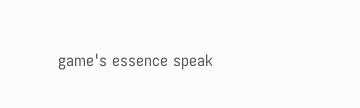game's essence speak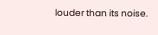louder than its noise.